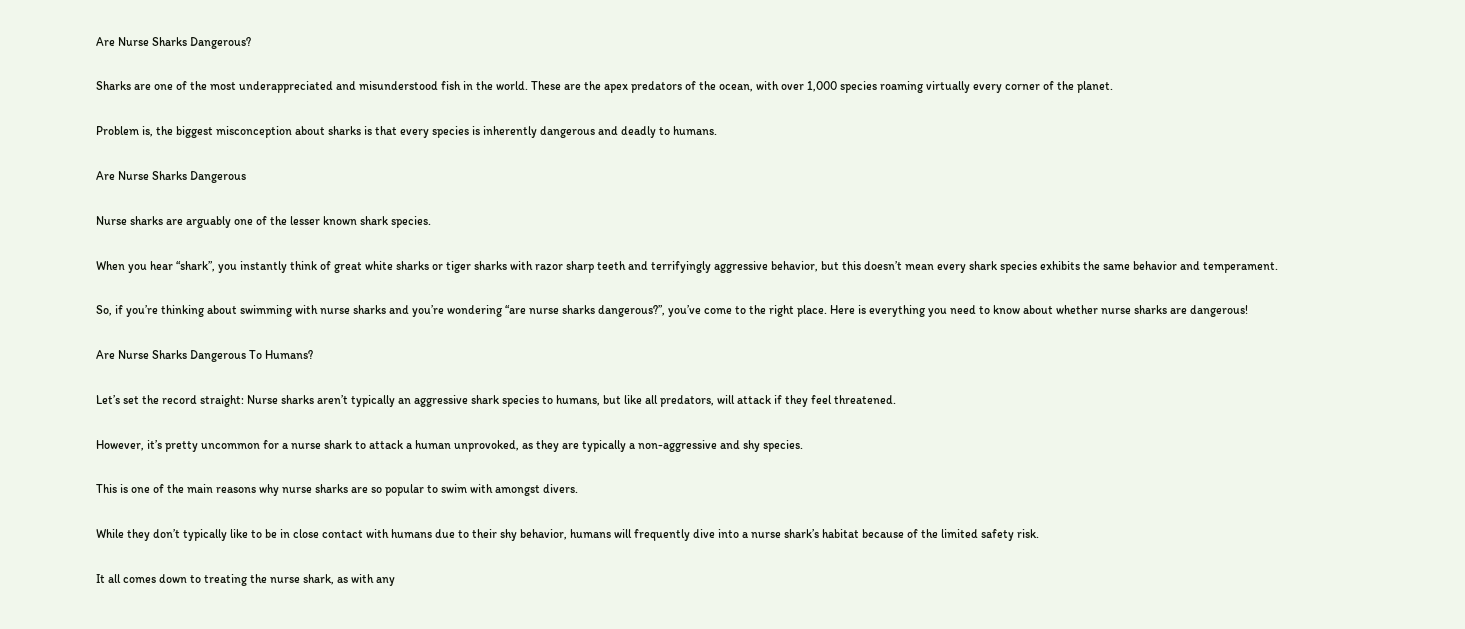Are Nurse Sharks Dangerous?

Sharks are one of the most underappreciated and misunderstood fish in the world. These are the apex predators of the ocean, with over 1,000 species roaming virtually every corner of the planet.

Problem is, the biggest misconception about sharks is that every species is inherently dangerous and deadly to humans.

Are Nurse Sharks Dangerous

Nurse sharks are arguably one of the lesser known shark species.

When you hear “shark”, you instantly think of great white sharks or tiger sharks with razor sharp teeth and terrifyingly aggressive behavior, but this doesn’t mean every shark species exhibits the same behavior and temperament.

So, if you’re thinking about swimming with nurse sharks and you’re wondering “are nurse sharks dangerous?”, you’ve come to the right place. Here is everything you need to know about whether nurse sharks are dangerous!

Are Nurse Sharks Dangerous To Humans?

Let’s set the record straight: Nurse sharks aren’t typically an aggressive shark species to humans, but like all predators, will attack if they feel threatened.

However, it’s pretty uncommon for a nurse shark to attack a human unprovoked, as they are typically a non-aggressive and shy species.

This is one of the main reasons why nurse sharks are so popular to swim with amongst divers.

While they don’t typically like to be in close contact with humans due to their shy behavior, humans will frequently dive into a nurse shark’s habitat because of the limited safety risk.

It all comes down to treating the nurse shark, as with any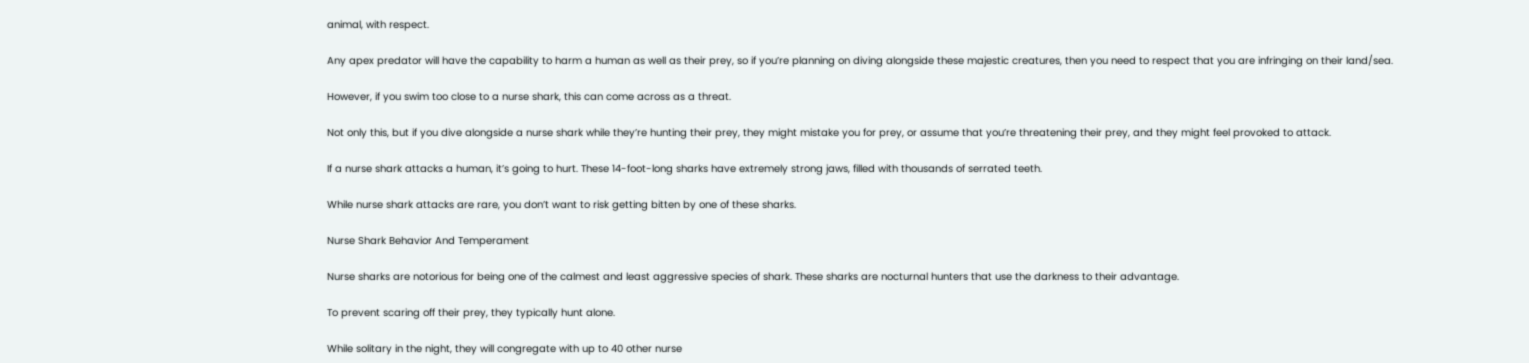animal, with respect.

Any apex predator will have the capability to harm a human as well as their prey, so if you’re planning on diving alongside these majestic creatures, then you need to respect that you are infringing on their land/sea.

However, if you swim too close to a nurse shark, this can come across as a threat.

Not only this, but if you dive alongside a nurse shark while they’re hunting their prey, they might mistake you for prey, or assume that you’re threatening their prey, and they might feel provoked to attack.

If a nurse shark attacks a human, it’s going to hurt. These 14-foot-long sharks have extremely strong jaws, filled with thousands of serrated teeth.

While nurse shark attacks are rare, you don’t want to risk getting bitten by one of these sharks.

Nurse Shark Behavior And Temperament

Nurse sharks are notorious for being one of the calmest and least aggressive species of shark. These sharks are nocturnal hunters that use the darkness to their advantage.

To prevent scaring off their prey, they typically hunt alone.

While solitary in the night, they will congregate with up to 40 other nurse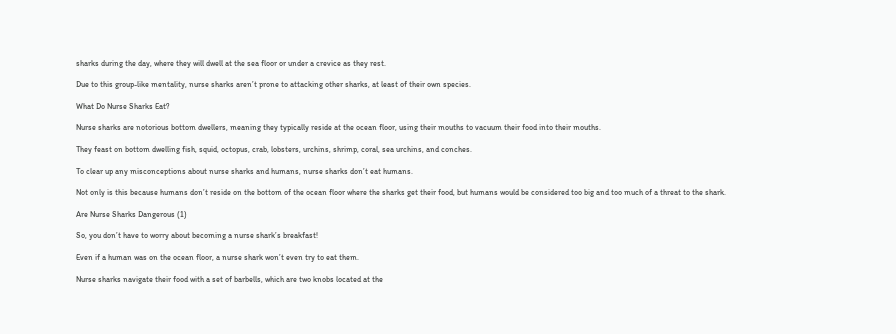sharks during the day, where they will dwell at the sea floor or under a crevice as they rest.

Due to this group-like mentality, nurse sharks aren’t prone to attacking other sharks, at least of their own species.

What Do Nurse Sharks Eat?

Nurse sharks are notorious bottom dwellers, meaning they typically reside at the ocean floor, using their mouths to vacuum their food into their mouths.

They feast on bottom dwelling fish, squid, octopus, crab, lobsters, urchins, shrimp, coral, sea urchins, and conches.

To clear up any misconceptions about nurse sharks and humans, nurse sharks don’t eat humans.

Not only is this because humans don’t reside on the bottom of the ocean floor where the sharks get their food, but humans would be considered too big and too much of a threat to the shark.

Are Nurse Sharks Dangerous (1)

So, you don’t have to worry about becoming a nurse shark’s breakfast!

Even if a human was on the ocean floor, a nurse shark won’t even try to eat them.

Nurse sharks navigate their food with a set of barbells, which are two knobs located at the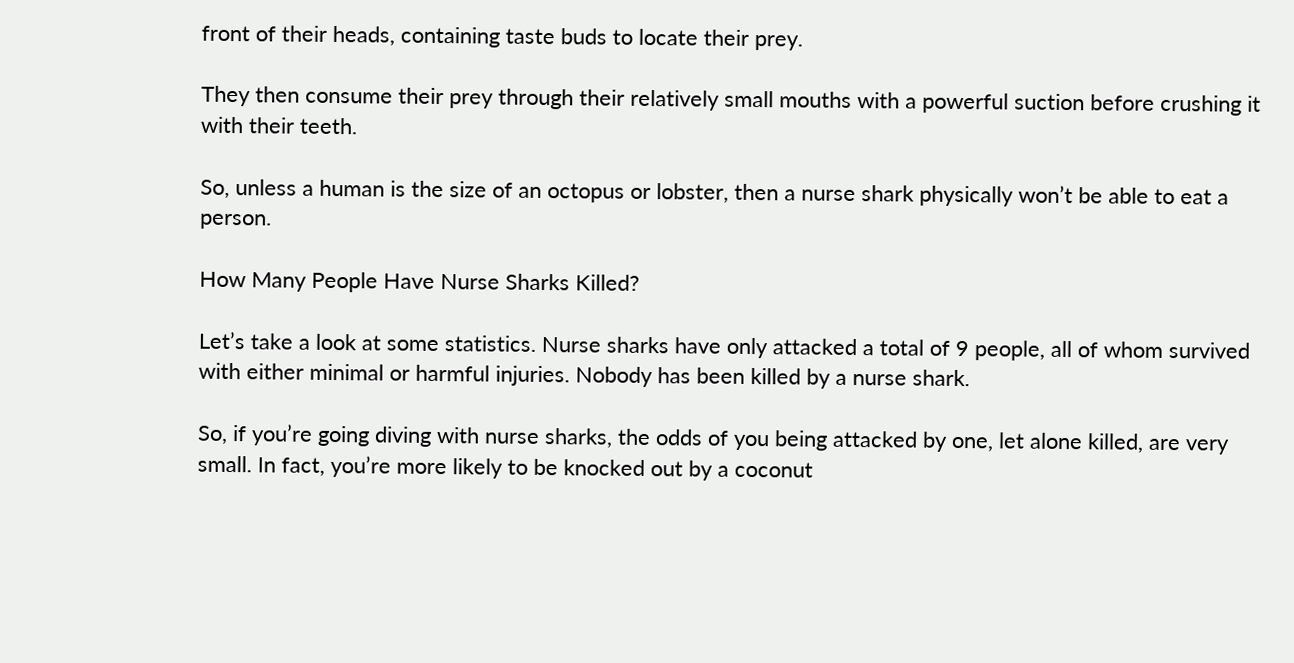front of their heads, containing taste buds to locate their prey.

They then consume their prey through their relatively small mouths with a powerful suction before crushing it with their teeth.

So, unless a human is the size of an octopus or lobster, then a nurse shark physically won’t be able to eat a person.

How Many People Have Nurse Sharks Killed?

Let’s take a look at some statistics. Nurse sharks have only attacked a total of 9 people, all of whom survived with either minimal or harmful injuries. Nobody has been killed by a nurse shark.

So, if you’re going diving with nurse sharks, the odds of you being attacked by one, let alone killed, are very small. In fact, you’re more likely to be knocked out by a coconut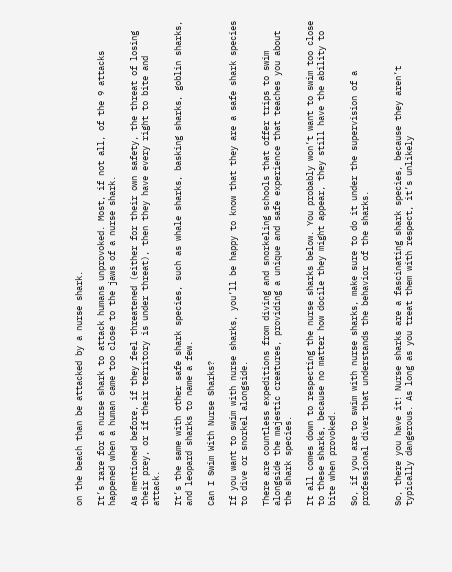on the beach than be attacked by a nurse shark.

It’s rare for a nurse shark to attack humans unprovoked. Most, if not all, of the 9 attacks happened when a human came too close to the jaws of a nurse shark.

As mentioned before, if they feel threatened (either for their own safety, the threat of losing their prey, or if their territory is under threat), then they have every right to bite and attack.

It’s the same with other safe shark species, such as whale sharks, basking sharks, goblin sharks, and leopard sharks to name a few.

Can I Swim With Nurse Sharks?

If you want to swim with nurse sharks, you’ll be happy to know that they are a safe shark species to dive or snorkel alongside.

There are countless expeditions from diving and snorkeling schools that offer trips to swim alongside the majestic creatures, providing a unique and safe experience that teaches you about the shark species.

It all comes down to respecting the nurse sharks below. You probably won’t want to swim too close to these sharks, because no matter how docile they might appear, they still have the ability to bite when provoked.

So, if you are to swim with nurse sharks, make sure to do it under the supervision of a professional diver that understands the behavior of the sharks.


So, there you have it! Nurse sharks are a fascinating shark species, because they aren’t typically dangerous. As long as you treat them with respect, it’s unlikely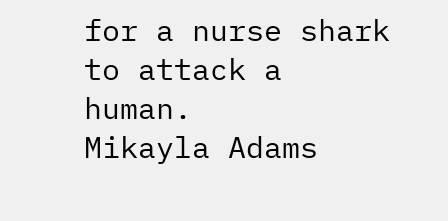for a nurse shark to attack a human.
Mikayla Adams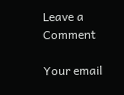Leave a Comment

Your email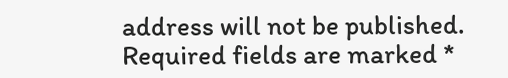address will not be published. Required fields are marked *